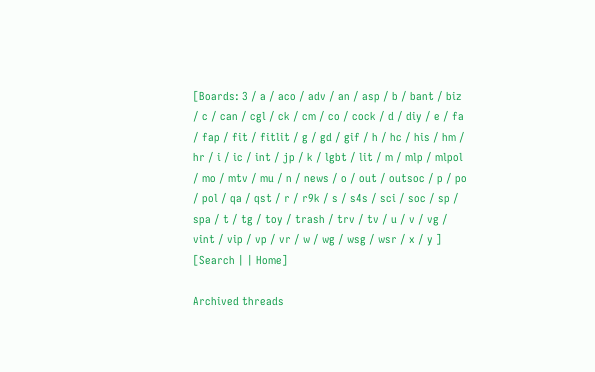[Boards: 3 / a / aco / adv / an / asp / b / bant / biz / c / can / cgl / ck / cm / co / cock / d / diy / e / fa / fap / fit / fitlit / g / gd / gif / h / hc / his / hm / hr / i / ic / int / jp / k / lgbt / lit / m / mlp / mlpol / mo / mtv / mu / n / news / o / out / outsoc / p / po / pol / qa / qst / r / r9k / s / s4s / sci / soc / sp / spa / t / tg / toy / trash / trv / tv / u / v / vg / vint / vip / vp / vr / w / wg / wsg / wsr / x / y ] [Search | | Home]

Archived threads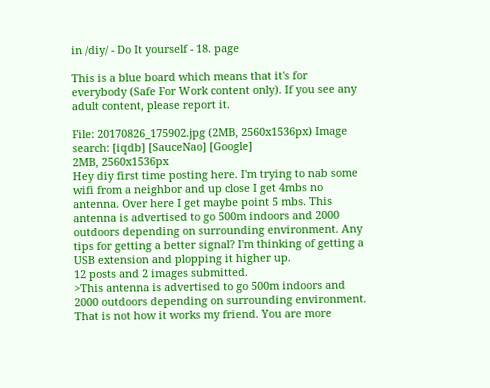in /diy/ - Do It yourself - 18. page

This is a blue board which means that it's for everybody (Safe For Work content only). If you see any adult content, please report it.

File: 20170826_175902.jpg (2MB, 2560x1536px) Image search: [iqdb] [SauceNao] [Google]
2MB, 2560x1536px
Hey diy first time posting here. I'm trying to nab some wifi from a neighbor and up close I get 4mbs no antenna. Over here I get maybe point 5 mbs. This antenna is advertised to go 500m indoors and 2000 outdoors depending on surrounding environment. Any tips for getting a better signal? I'm thinking of getting a USB extension and plopping it higher up.
12 posts and 2 images submitted.
>This antenna is advertised to go 500m indoors and 2000 outdoors depending on surrounding environment.
That is not how it works my friend. You are more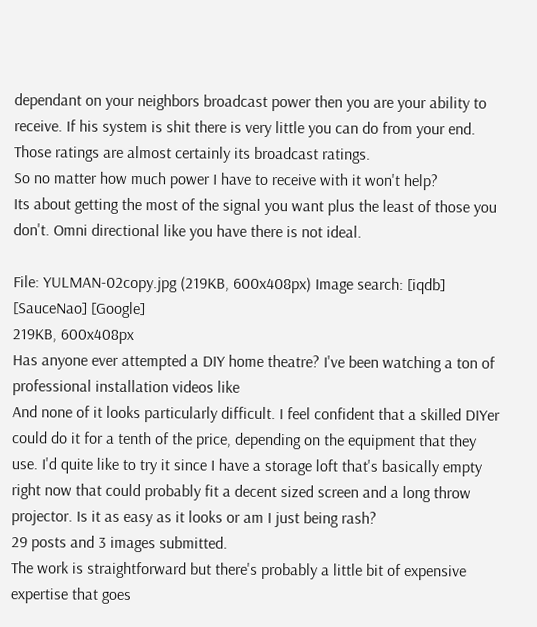dependant on your neighbors broadcast power then you are your ability to receive. If his system is shit there is very little you can do from your end. Those ratings are almost certainly its broadcast ratings.
So no matter how much power I have to receive with it won't help?
Its about getting the most of the signal you want plus the least of those you don't. Omni directional like you have there is not ideal.

File: YULMAN-02copy.jpg (219KB, 600x408px) Image search: [iqdb] [SauceNao] [Google]
219KB, 600x408px
Has anyone ever attempted a DIY home theatre? I've been watching a ton of professional installation videos like
And none of it looks particularly difficult. I feel confident that a skilled DIYer could do it for a tenth of the price, depending on the equipment that they use. I'd quite like to try it since I have a storage loft that's basically empty right now that could probably fit a decent sized screen and a long throw projector. Is it as easy as it looks or am I just being rash?
29 posts and 3 images submitted.
The work is straightforward but there's probably a little bit of expensive expertise that goes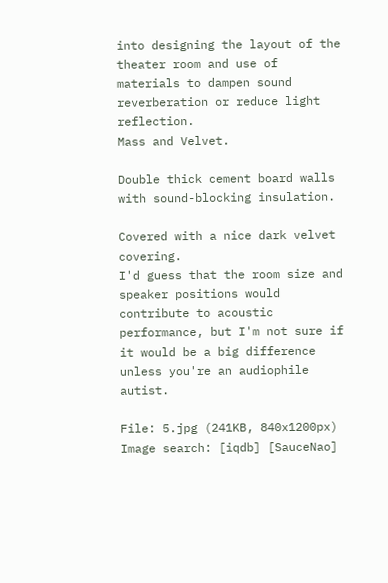into designing the layout of the theater room and use of materials to dampen sound reverberation or reduce light reflection.
Mass and Velvet.

Double thick cement board walls with sound-blocking insulation.

Covered with a nice dark velvet covering.
I'd guess that the room size and speaker positions would contribute to acoustic performance, but I'm not sure if it would be a big difference unless you're an audiophile autist.

File: 5.jpg (241KB, 840x1200px) Image search: [iqdb] [SauceNao]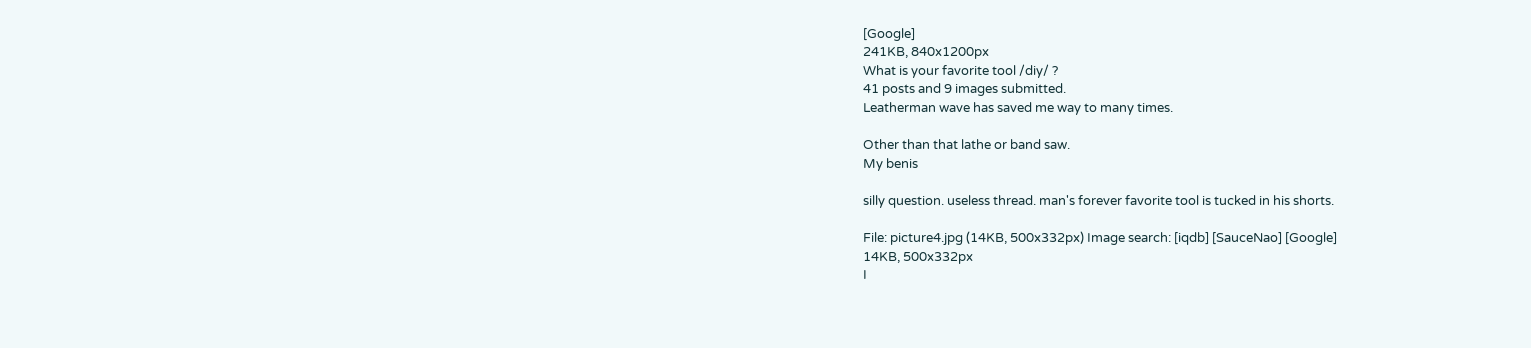[Google]
241KB, 840x1200px
What is your favorite tool /diy/ ?
41 posts and 9 images submitted.
Leatherman wave has saved me way to many times.

Other than that lathe or band saw.
My benis

silly question. useless thread. man's forever favorite tool is tucked in his shorts.

File: picture4.jpg (14KB, 500x332px) Image search: [iqdb] [SauceNao] [Google]
14KB, 500x332px
I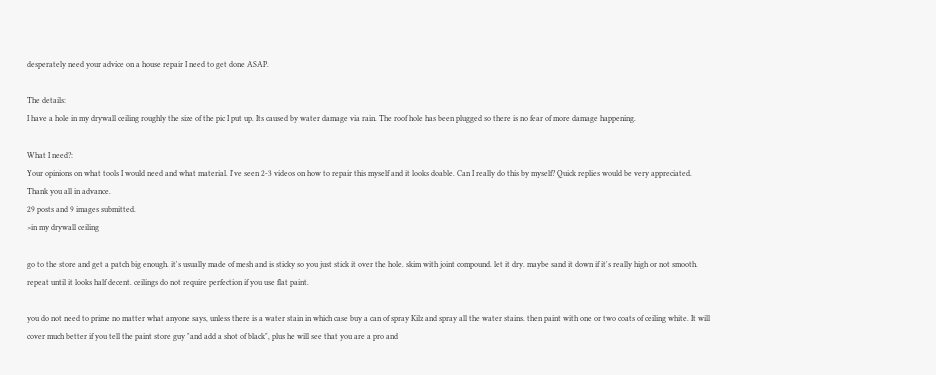desperately need your advice on a house repair I need to get done ASAP.

The details:
I have a hole in my drywall ceiling roughly the size of the pic I put up. Its caused by water damage via rain. The roof hole has been plugged so there is no fear of more damage happening.

What I need?:
Your opinions on what tools I would need and what material. I've seen 2-3 videos on how to repair this myself and it looks doable. Can I really do this by myself? Quick replies would be very appreciated. Thank you all in advance.
29 posts and 9 images submitted.
>in my drywall ceiling

go to the store and get a patch big enough. it's usually made of mesh and is sticky so you just stick it over the hole. skim with joint compound. let it dry. maybe sand it down if it's really high or not smooth. repeat until it looks half decent. ceilings do not require perfection if you use flat paint.

you do not need to prime no matter what anyone says, unless there is a water stain in which case buy a can of spray Kilz and spray all the water stains. then paint with one or two coats of ceiling white. It will cover much better if you tell the paint store guy "and add a shot of black", plus he will see that you are a pro and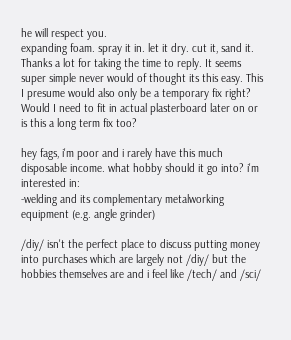he will respect you.
expanding foam. spray it in. let it dry. cut it, sand it.
Thanks a lot for taking the time to reply. It seems super simple never would of thought its this easy. This I presume would also only be a temporary fix right? Would I need to fit in actual plasterboard later on or is this a long term fix too?

hey fags, i'm poor and i rarely have this much disposable income. what hobby should it go into? i'm interested in:
-welding and its complementary metalworking equipment (e.g. angle grinder)

/diy/ isn't the perfect place to discuss putting money into purchases which are largely not /diy/ but the hobbies themselves are and i feel like /tech/ and /sci/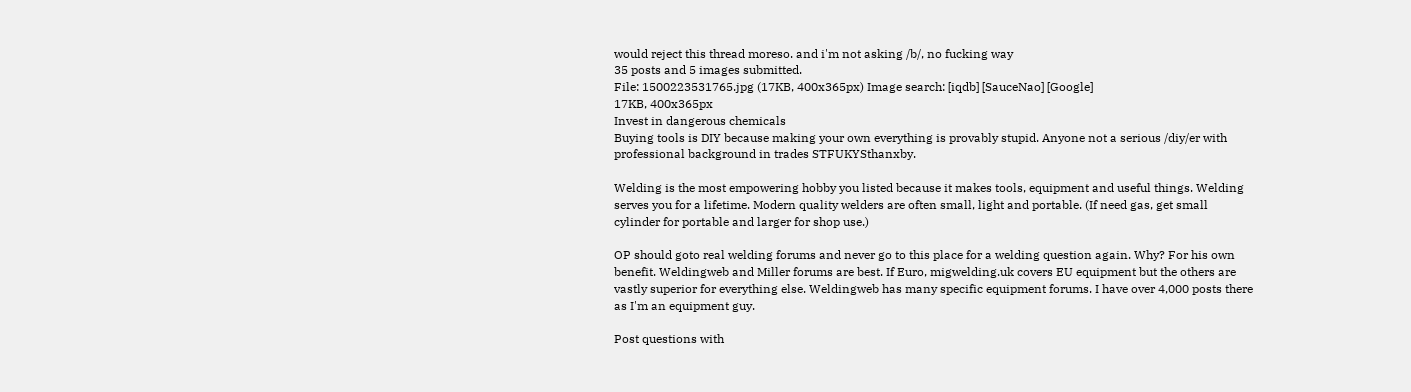would reject this thread moreso. and i'm not asking /b/, no fucking way
35 posts and 5 images submitted.
File: 1500223531765.jpg (17KB, 400x365px) Image search: [iqdb] [SauceNao] [Google]
17KB, 400x365px
Invest in dangerous chemicals
Buying tools is DIY because making your own everything is provably stupid. Anyone not a serious /diy/er with professional background in trades STFUKYSthanxby.

Welding is the most empowering hobby you listed because it makes tools, equipment and useful things. Welding serves you for a lifetime. Modern quality welders are often small, light and portable. (If need gas, get small cylinder for portable and larger for shop use.)

OP should goto real welding forums and never go to this place for a welding question again. Why? For his own benefit. Weldingweb and Miller forums are best. If Euro, migwelding.uk covers EU equipment but the others are vastly superior for everything else. Weldingweb has many specific equipment forums. I have over 4,000 posts there as I'm an equipment guy.

Post questions with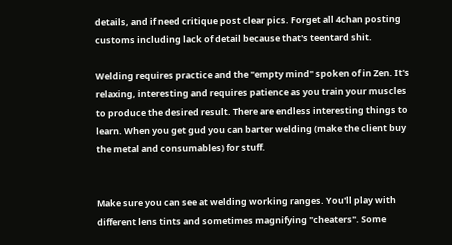details, and if need critique post clear pics. Forget all 4chan posting customs including lack of detail because that's teentard shit.

Welding requires practice and the "empty mind" spoken of in Zen. It's relaxing, interesting and requires patience as you train your muscles to produce the desired result. There are endless interesting things to learn. When you get gud you can barter welding (make the client buy the metal and consumables) for stuff.


Make sure you can see at welding working ranges. You'll play with different lens tints and sometimes magnifying "cheaters". Some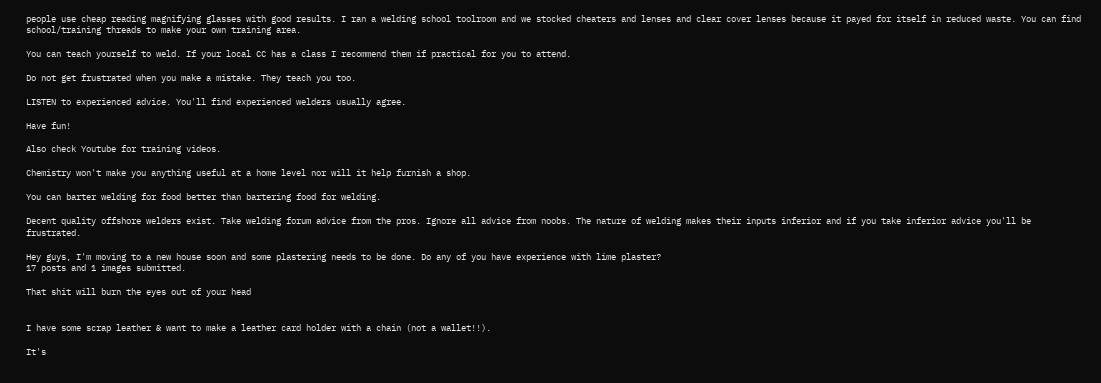people use cheap reading magnifying glasses with good results. I ran a welding school toolroom and we stocked cheaters and lenses and clear cover lenses because it payed for itself in reduced waste. You can find school/training threads to make your own training area.

You can teach yourself to weld. If your local CC has a class I recommend them if practical for you to attend.

Do not get frustrated when you make a mistake. They teach you too.

LISTEN to experienced advice. You'll find experienced welders usually agree.

Have fun!

Also check Youtube for training videos.

Chemistry won't make you anything useful at a home level nor will it help furnish a shop.

You can barter welding for food better than bartering food for welding.

Decent quality offshore welders exist. Take welding forum advice from the pros. Ignore all advice from noobs. The nature of welding makes their inputs inferior and if you take inferior advice you'll be frustrated.

Hey guys, I'm moving to a new house soon and some plastering needs to be done. Do any of you have experience with lime plaster?
17 posts and 1 images submitted.

That shit will burn the eyes out of your head


I have some scrap leather & want to make a leather card holder with a chain (not a wallet!!).

It's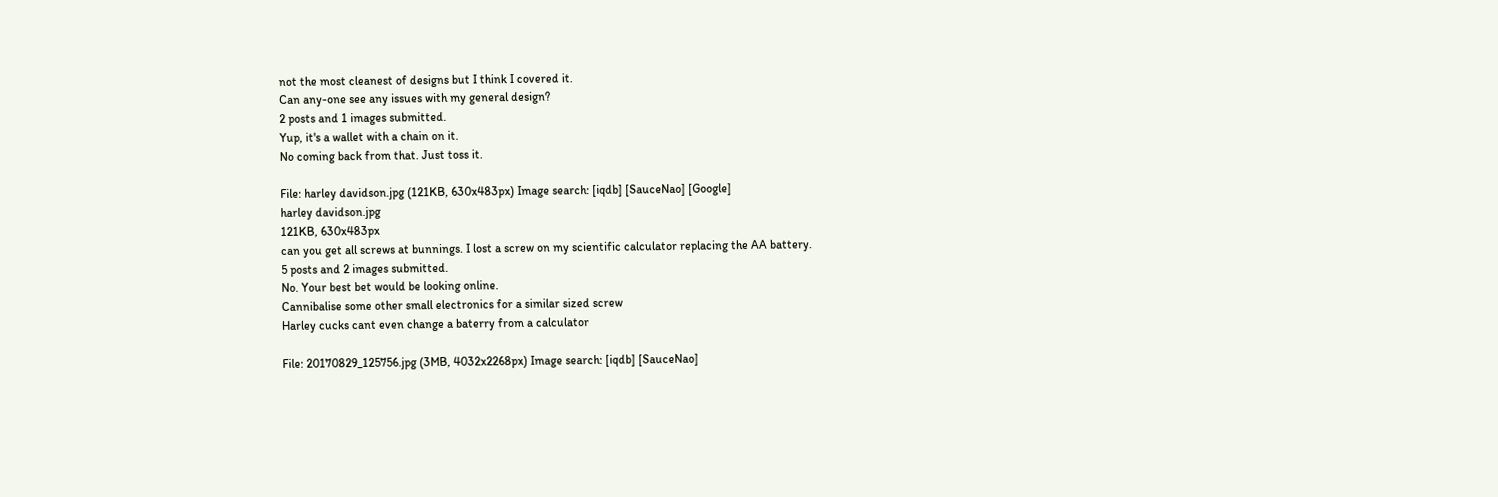not the most cleanest of designs but I think I covered it.
Can any-one see any issues with my general design?
2 posts and 1 images submitted.
Yup, it's a wallet with a chain on it.
No coming back from that. Just toss it.

File: harley davidson.jpg (121KB, 630x483px) Image search: [iqdb] [SauceNao] [Google]
harley davidson.jpg
121KB, 630x483px
can you get all screws at bunnings. I lost a screw on my scientific calculator replacing the AA battery.
5 posts and 2 images submitted.
No. Your best bet would be looking online.
Cannibalise some other small electronics for a similar sized screw
Harley cucks cant even change a baterry from a calculator

File: 20170829_125756.jpg (3MB, 4032x2268px) Image search: [iqdb] [SauceNao]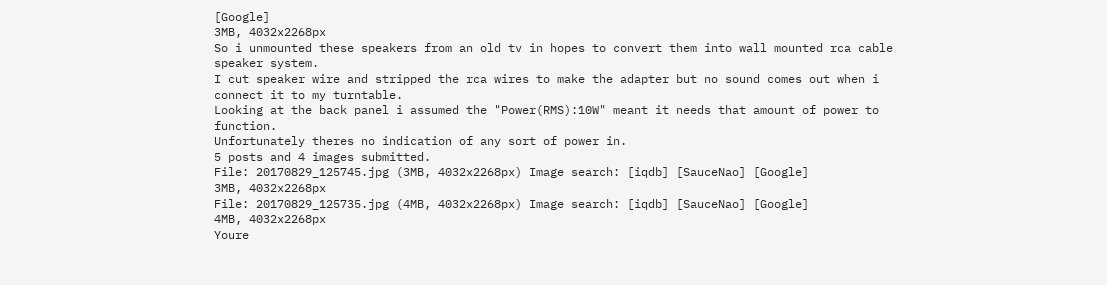[Google]
3MB, 4032x2268px
So i unmounted these speakers from an old tv in hopes to convert them into wall mounted rca cable speaker system.
I cut speaker wire and stripped the rca wires to make the adapter but no sound comes out when i connect it to my turntable.
Looking at the back panel i assumed the "Power(RMS):10W" meant it needs that amount of power to function.
Unfortunately theres no indication of any sort of power in.
5 posts and 4 images submitted.
File: 20170829_125745.jpg (3MB, 4032x2268px) Image search: [iqdb] [SauceNao] [Google]
3MB, 4032x2268px
File: 20170829_125735.jpg (4MB, 4032x2268px) Image search: [iqdb] [SauceNao] [Google]
4MB, 4032x2268px
Youre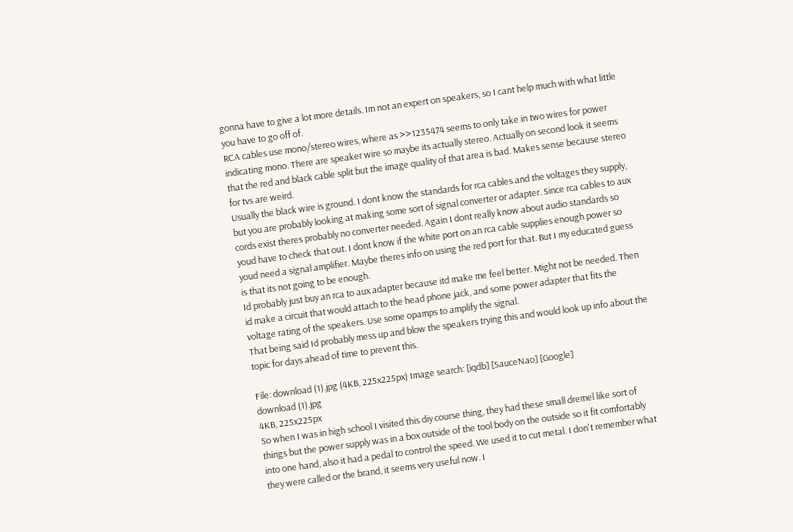gonna have to give a lot more details. Im not an expert on speakers, so I cant help much with what little you have to go off of.
RCA cables use mono/stereo wires, where as >>1235474 seems to only take in two wires for power indicating mono. There are speaker wire so maybe its actually stereo. Actually on second look it seems that the red and black cable split but the image quality of that area is bad. Makes sense because stereo for tvs are weird.
Usually the black wire is ground. I dont know the standards for rca cables and the voltages they supply, but you are probably looking at making some sort of signal converter or adapter. Since rca cables to aux cords exist theres probably no converter needed. Again I dont really know about audio standards so youd have to check that out. I dont know if the white port on an rca cable supplies enough power so youd need a signal amplifier. Maybe theres info on using the red port for that. But I my educated guess is that its not going to be enough.
Id probably just buy an rca to aux adapter because itd make me feel better. Might not be needed. Then id make a circuit that would attach to the head phone jack, and some power adapter that fits the voltage rating of the speakers. Use some opamps to amplify the signal.
That being said Id probably mess up and blow the speakers trying this and would look up info about the topic for days ahead of time to prevent this.

File: download (1).jpg (4KB, 225x225px) Image search: [iqdb] [SauceNao] [Google]
download (1).jpg
4KB, 225x225px
So when I was in high school I visited this diy course thing, they had these small dremel like sort of things but the power supply was in a box outside of the tool body on the outside so it fit comfortably into one hand, also it had a pedal to control the speed. We used it to cut metal. I don't remember what they were called or the brand, it seems very useful now. I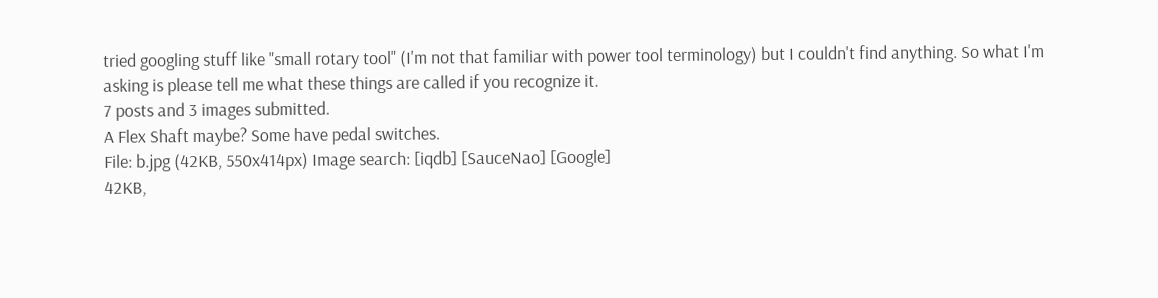tried googling stuff like "small rotary tool" (I'm not that familiar with power tool terminology) but I couldn't find anything. So what I'm asking is please tell me what these things are called if you recognize it.
7 posts and 3 images submitted.
A Flex Shaft maybe? Some have pedal switches.
File: b.jpg (42KB, 550x414px) Image search: [iqdb] [SauceNao] [Google]
42KB,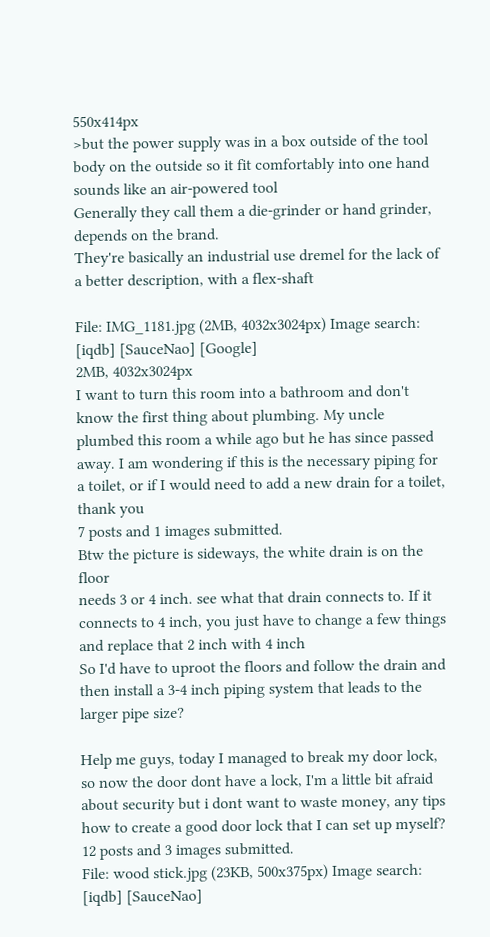550x414px
>but the power supply was in a box outside of the tool body on the outside so it fit comfortably into one hand
sounds like an air-powered tool
Generally they call them a die-grinder or hand grinder, depends on the brand.
They're basically an industrial use dremel for the lack of a better description, with a flex-shaft

File: IMG_1181.jpg (2MB, 4032x3024px) Image search: [iqdb] [SauceNao] [Google]
2MB, 4032x3024px
I want to turn this room into a bathroom and don't know the first thing about plumbing. My uncle plumbed this room a while ago but he has since passed away. I am wondering if this is the necessary piping for a toilet, or if I would need to add a new drain for a toilet, thank you
7 posts and 1 images submitted.
Btw the picture is sideways, the white drain is on the floor
needs 3 or 4 inch. see what that drain connects to. If it connects to 4 inch, you just have to change a few things and replace that 2 inch with 4 inch
So I'd have to uproot the floors and follow the drain and then install a 3-4 inch piping system that leads to the larger pipe size?

Help me guys, today I managed to break my door lock, so now the door dont have a lock, I'm a little bit afraid about security but i dont want to waste money, any tips how to create a good door lock that I can set up myself?
12 posts and 3 images submitted.
File: wood stick.jpg (23KB, 500x375px) Image search: [iqdb] [SauceNao]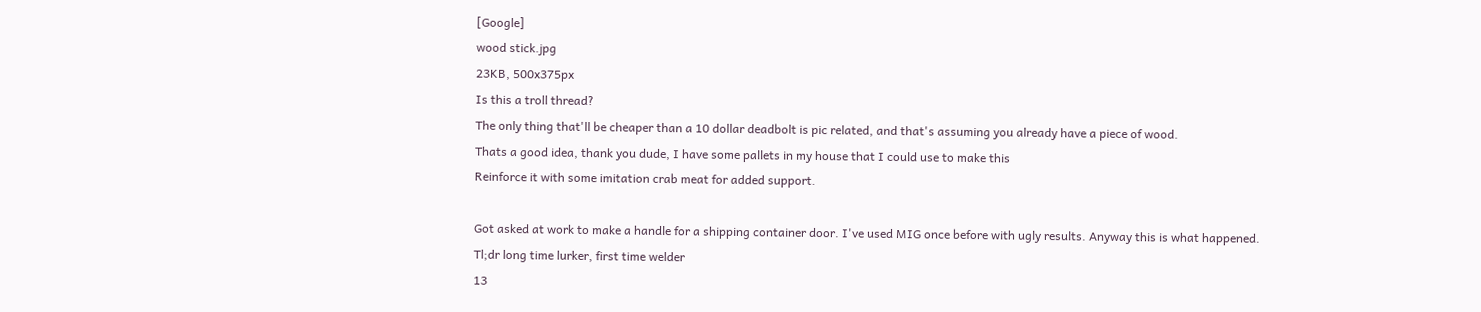[Google]
wood stick.jpg
23KB, 500x375px
Is this a troll thread?
The only thing that'll be cheaper than a 10 dollar deadbolt is pic related, and that's assuming you already have a piece of wood.
Thats a good idea, thank you dude, I have some pallets in my house that I could use to make this
Reinforce it with some imitation crab meat for added support.

Got asked at work to make a handle for a shipping container door. I've used MIG once before with ugly results. Anyway this is what happened.
Tl;dr long time lurker, first time welder
13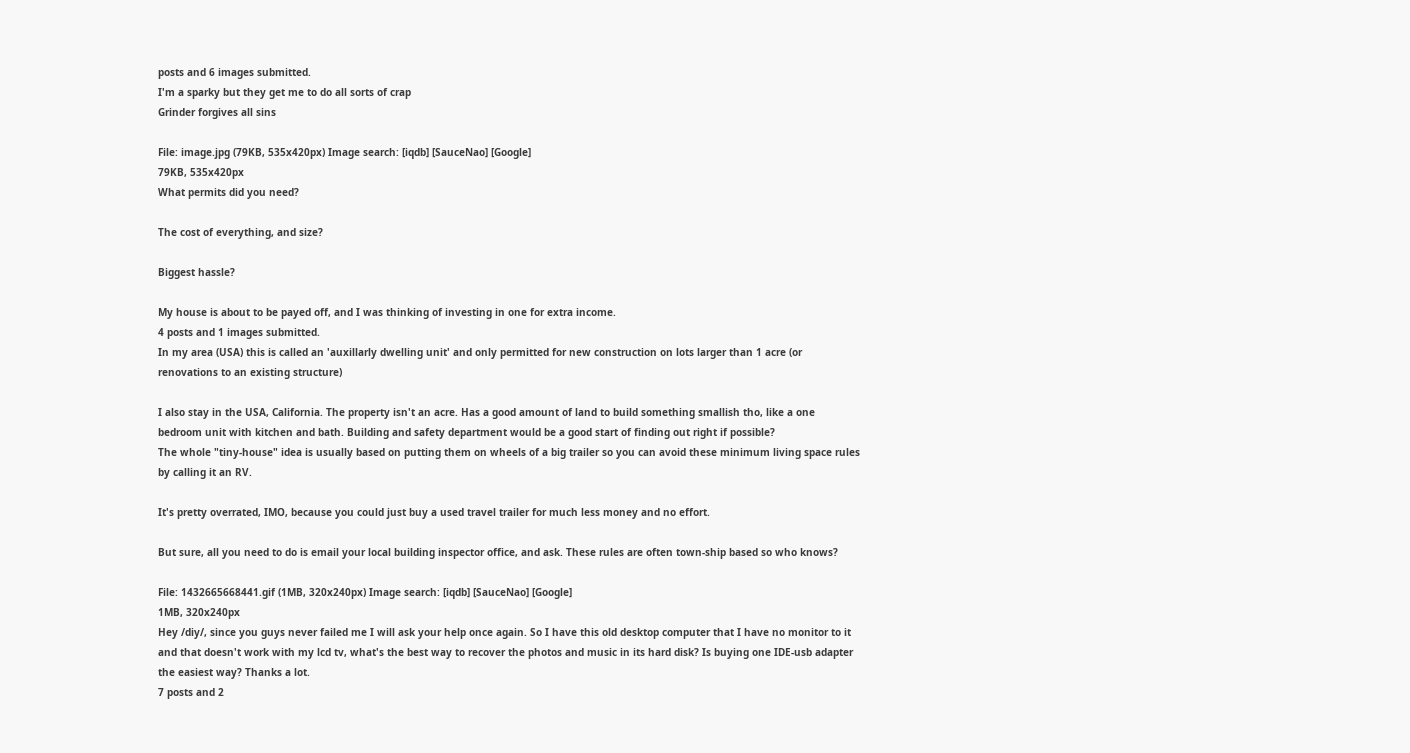posts and 6 images submitted.
I'm a sparky but they get me to do all sorts of crap
Grinder forgives all sins

File: image.jpg (79KB, 535x420px) Image search: [iqdb] [SauceNao] [Google]
79KB, 535x420px
What permits did you need?

The cost of everything, and size?

Biggest hassle?

My house is about to be payed off, and I was thinking of investing in one for extra income.
4 posts and 1 images submitted.
In my area (USA) this is called an 'auxillarly dwelling unit' and only permitted for new construction on lots larger than 1 acre (or renovations to an existing structure)

I also stay in the USA, California. The property isn't an acre. Has a good amount of land to build something smallish tho, like a one bedroom unit with kitchen and bath. Building and safety department would be a good start of finding out right if possible?
The whole "tiny-house" idea is usually based on putting them on wheels of a big trailer so you can avoid these minimum living space rules by calling it an RV.

It's pretty overrated, IMO, because you could just buy a used travel trailer for much less money and no effort.

But sure, all you need to do is email your local building inspector office, and ask. These rules are often town-ship based so who knows?

File: 1432665668441.gif (1MB, 320x240px) Image search: [iqdb] [SauceNao] [Google]
1MB, 320x240px
Hey /diy/, since you guys never failed me I will ask your help once again. So I have this old desktop computer that I have no monitor to it and that doesn't work with my lcd tv, what's the best way to recover the photos and music in its hard disk? Is buying one IDE-usb adapter the easiest way? Thanks a lot.
7 posts and 2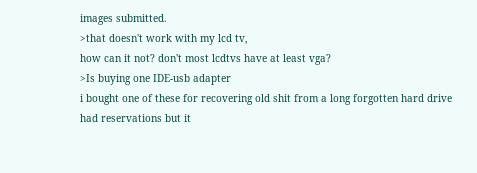images submitted.
>that doesn't work with my lcd tv,
how can it not? don't most lcdtvs have at least vga?
>Is buying one IDE-usb adapter
i bought one of these for recovering old shit from a long forgotten hard drive
had reservations but it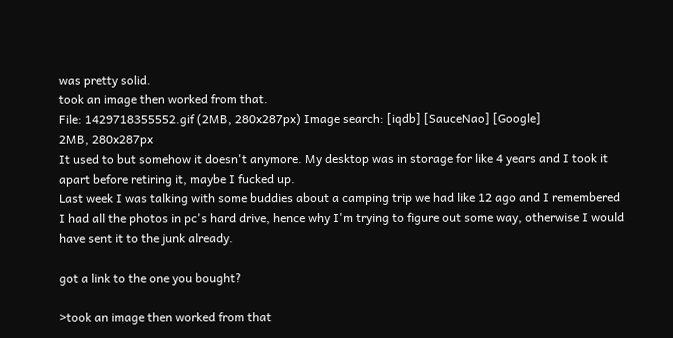was pretty solid.
took an image then worked from that.
File: 1429718355552.gif (2MB, 280x287px) Image search: [iqdb] [SauceNao] [Google]
2MB, 280x287px
It used to but somehow it doesn't anymore. My desktop was in storage for like 4 years and I took it apart before retiring it, maybe I fucked up.
Last week I was talking with some buddies about a camping trip we had like 12 ago and I remembered I had all the photos in pc's hard drive, hence why I'm trying to figure out some way, otherwise I would have sent it to the junk already.

got a link to the one you bought?

>took an image then worked from that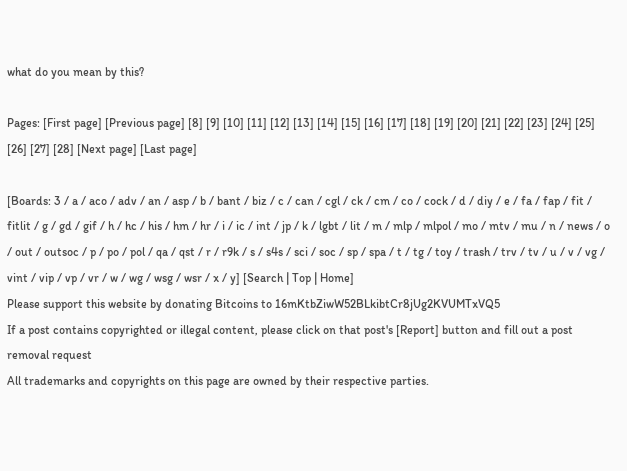what do you mean by this?

Pages: [First page] [Previous page] [8] [9] [10] [11] [12] [13] [14] [15] [16] [17] [18] [19] [20] [21] [22] [23] [24] [25] [26] [27] [28] [Next page] [Last page]

[Boards: 3 / a / aco / adv / an / asp / b / bant / biz / c / can / cgl / ck / cm / co / cock / d / diy / e / fa / fap / fit / fitlit / g / gd / gif / h / hc / his / hm / hr / i / ic / int / jp / k / lgbt / lit / m / mlp / mlpol / mo / mtv / mu / n / news / o / out / outsoc / p / po / pol / qa / qst / r / r9k / s / s4s / sci / soc / sp / spa / t / tg / toy / trash / trv / tv / u / v / vg / vint / vip / vp / vr / w / wg / wsg / wsr / x / y] [Search | Top | Home]
Please support this website by donating Bitcoins to 16mKtbZiwW52BLkibtCr8jUg2KVUMTxVQ5
If a post contains copyrighted or illegal content, please click on that post's [Report] button and fill out a post removal request
All trademarks and copyrights on this page are owned by their respective parties.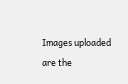Images uploaded are the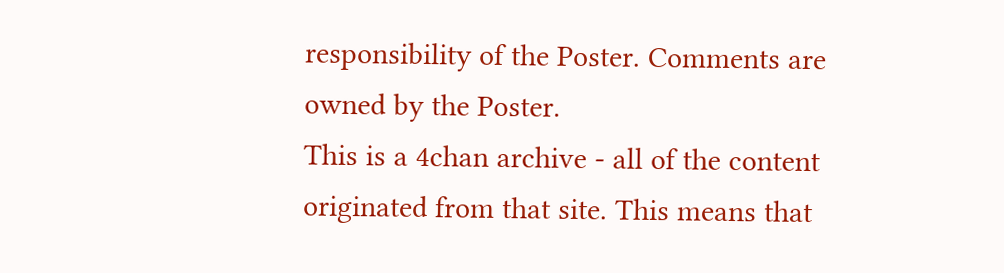responsibility of the Poster. Comments are owned by the Poster.
This is a 4chan archive - all of the content originated from that site. This means that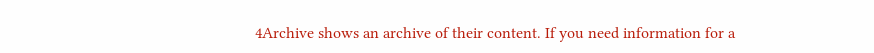4Archive shows an archive of their content. If you need information for a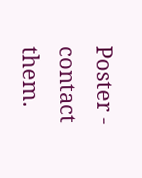Poster - contact them.